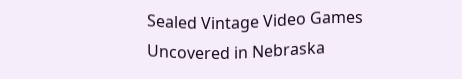Sealed Vintage Video Games Uncovered in Nebraska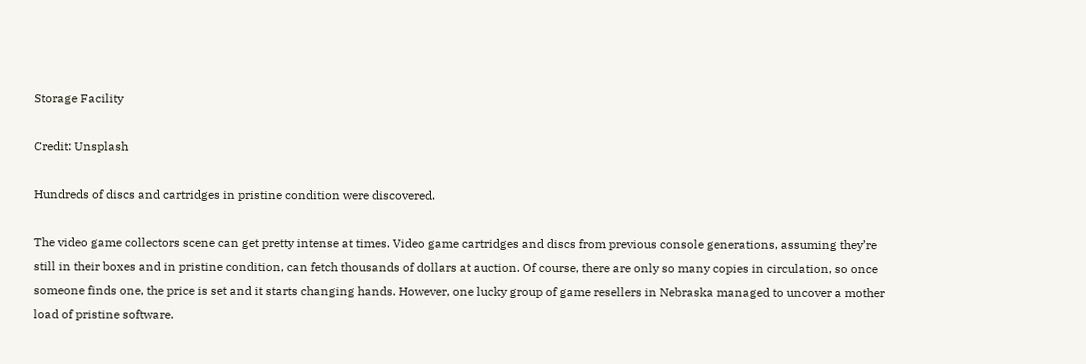Storage Facility

Credit: Unsplash

Hundreds of discs and cartridges in pristine condition were discovered.

The video game collectors scene can get pretty intense at times. Video game cartridges and discs from previous console generations, assuming they’re still in their boxes and in pristine condition, can fetch thousands of dollars at auction. Of course, there are only so many copies in circulation, so once someone finds one, the price is set and it starts changing hands. However, one lucky group of game resellers in Nebraska managed to uncover a mother load of pristine software.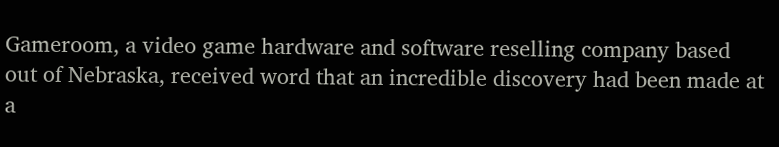Gameroom, a video game hardware and software reselling company based out of Nebraska, received word that an incredible discovery had been made at a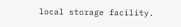local storage facility.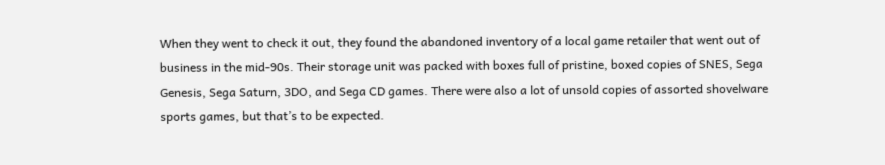When they went to check it out, they found the abandoned inventory of a local game retailer that went out of business in the mid-90s. Their storage unit was packed with boxes full of pristine, boxed copies of SNES, Sega Genesis, Sega Saturn, 3DO, and Sega CD games. There were also a lot of unsold copies of assorted shovelware sports games, but that’s to be expected.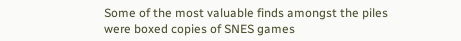Some of the most valuable finds amongst the piles were boxed copies of SNES games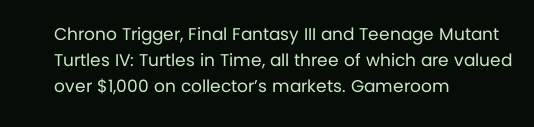Chrono Trigger, Final Fantasy III and Teenage Mutant Turtles IV: Turtles in Time, all three of which are valued over $1,000 on collector’s markets. Gameroom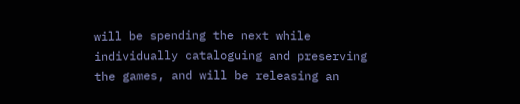will be spending the next while individually cataloguing and preserving the games, and will be releasing an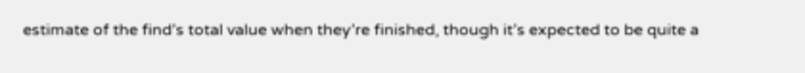estimate of the find’s total value when they’re finished, though it’s expected to be quite a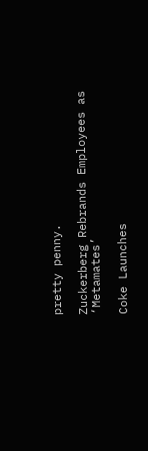pretty penny.

Zuckerberg Rebrands Employees as ‘Metamates’

Coke Launches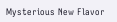Mysterious New Flavor